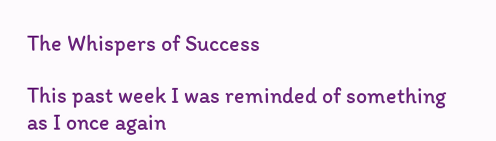The Whispers of Success

This past week I was reminded of something as I once again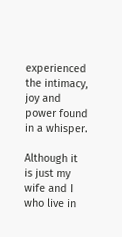experienced the intimacy, joy and power found in a whisper.

Although it is just my wife and I who live in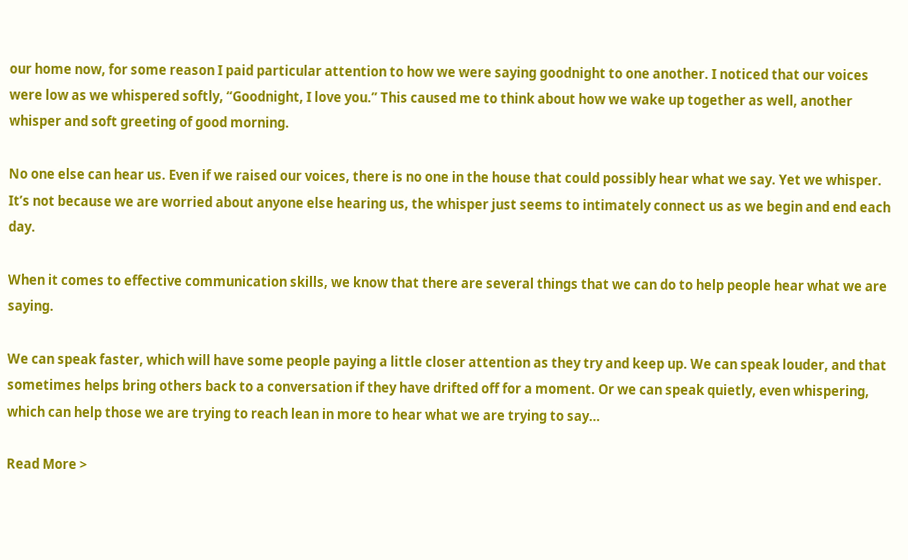our home now, for some reason I paid particular attention to how we were saying goodnight to one another. I noticed that our voices were low as we whispered softly, “Goodnight, I love you.” This caused me to think about how we wake up together as well, another whisper and soft greeting of good morning.

No one else can hear us. Even if we raised our voices, there is no one in the house that could possibly hear what we say. Yet we whisper. It’s not because we are worried about anyone else hearing us, the whisper just seems to intimately connect us as we begin and end each day.

When it comes to effective communication skills, we know that there are several things that we can do to help people hear what we are saying.

We can speak faster, which will have some people paying a little closer attention as they try and keep up. We can speak louder, and that sometimes helps bring others back to a conversation if they have drifted off for a moment. Or we can speak quietly, even whispering, which can help those we are trying to reach lean in more to hear what we are trying to say…

Read More >